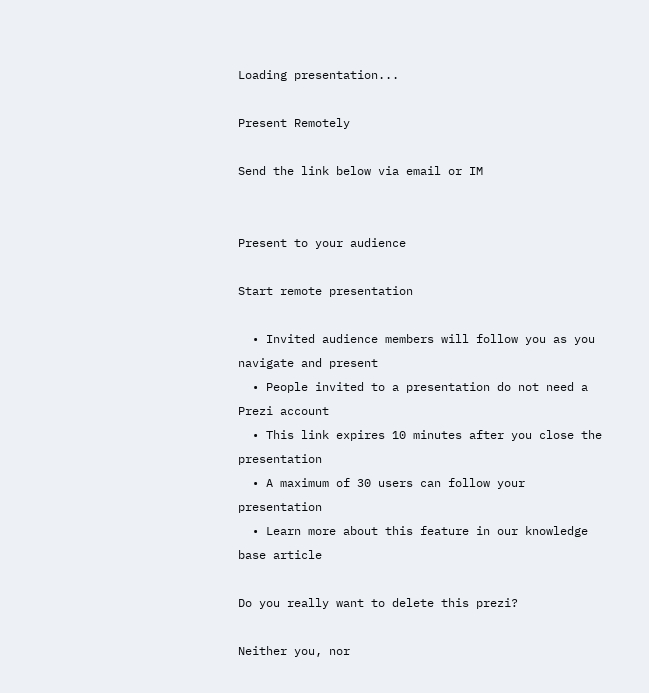Loading presentation...

Present Remotely

Send the link below via email or IM


Present to your audience

Start remote presentation

  • Invited audience members will follow you as you navigate and present
  • People invited to a presentation do not need a Prezi account
  • This link expires 10 minutes after you close the presentation
  • A maximum of 30 users can follow your presentation
  • Learn more about this feature in our knowledge base article

Do you really want to delete this prezi?

Neither you, nor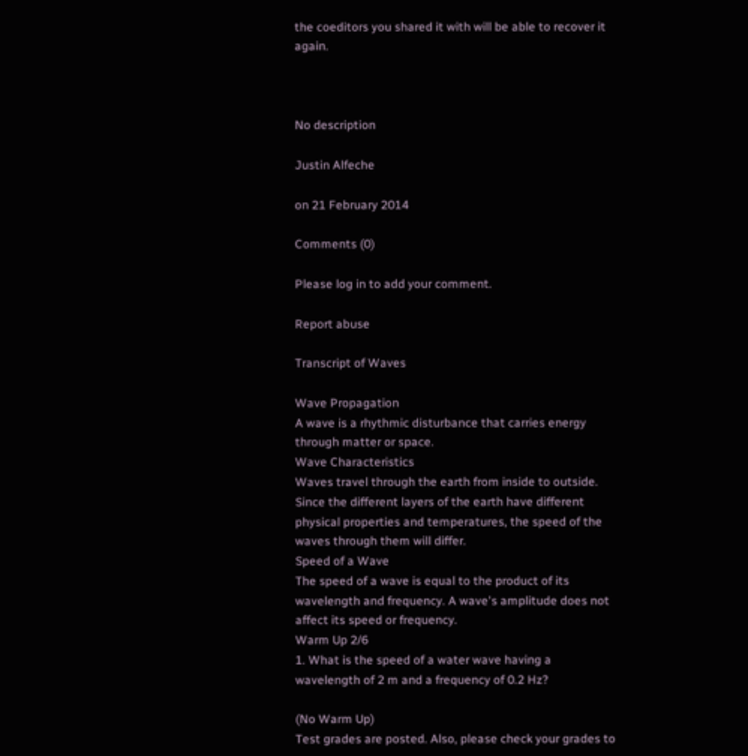the coeditors you shared it with will be able to recover it again.



No description

Justin Alfeche

on 21 February 2014

Comments (0)

Please log in to add your comment.

Report abuse

Transcript of Waves

Wave Propagation
A wave is a rhythmic disturbance that carries energy through matter or space.
Wave Characteristics
Waves travel through the earth from inside to outside. Since the different layers of the earth have different physical properties and temperatures, the speed of the waves through them will differ.
Speed of a Wave
The speed of a wave is equal to the product of its wavelength and frequency. A wave's amplitude does not affect its speed or frequency.
Warm Up 2/6
1. What is the speed of a water wave having a wavelength of 2 m and a frequency of 0.2 Hz?

(No Warm Up)
Test grades are posted. Also, please check your grades to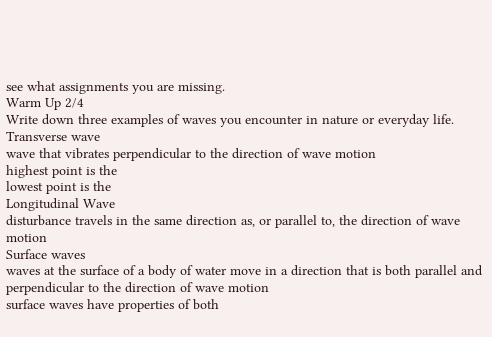see what assignments you are missing.
Warm Up 2/4
Write down three examples of waves you encounter in nature or everyday life.
Transverse wave
wave that vibrates perpendicular to the direction of wave motion
highest point is the
lowest point is the
Longitudinal Wave
disturbance travels in the same direction as, or parallel to, the direction of wave motion
Surface waves
waves at the surface of a body of water move in a direction that is both parallel and perpendicular to the direction of wave motion
surface waves have properties of both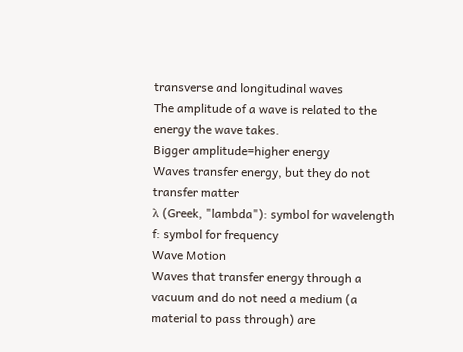transverse and longitudinal waves
The amplitude of a wave is related to the energy the wave takes.
Bigger amplitude=higher energy
Waves transfer energy, but they do not transfer matter
λ (Greek, "lambda"): symbol for wavelength
f: symbol for frequency
Wave Motion
Waves that transfer energy through a vacuum and do not need a medium (a material to pass through) are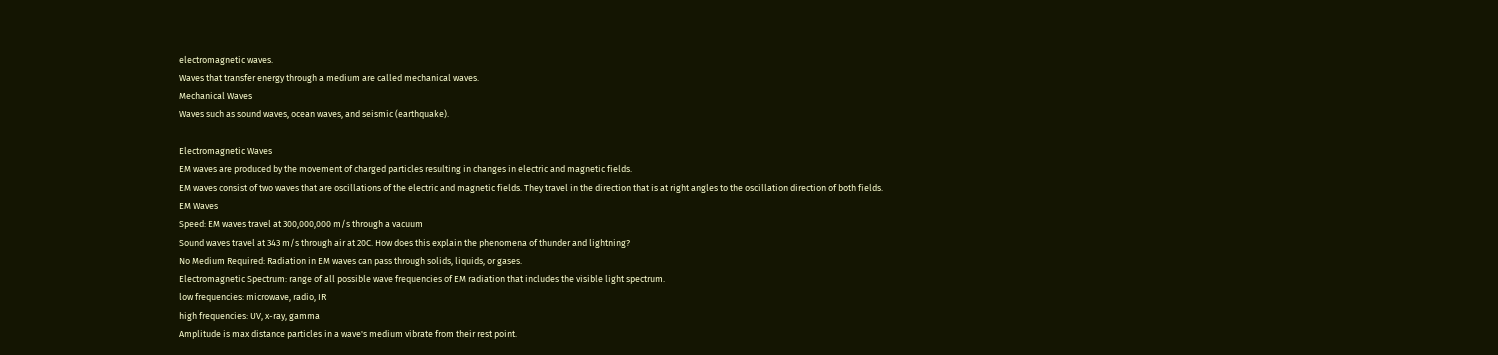electromagnetic waves.
Waves that transfer energy through a medium are called mechanical waves.
Mechanical Waves
Waves such as sound waves, ocean waves, and seismic (earthquake).

Electromagnetic Waves
EM waves are produced by the movement of charged particles resulting in changes in electric and magnetic fields.
EM waves consist of two waves that are oscillations of the electric and magnetic fields. They travel in the direction that is at right angles to the oscillation direction of both fields.
EM Waves
Speed: EM waves travel at 300,000,000 m/s through a vacuum
Sound waves travel at 343 m/s through air at 20C. How does this explain the phenomena of thunder and lightning?
No Medium Required: Radiation in EM waves can pass through solids, liquids, or gases.
Electromagnetic Spectrum: range of all possible wave frequencies of EM radiation that includes the visible light spectrum.
low frequencies: microwave, radio, IR
high frequencies: UV, x-ray, gamma
Amplitude is max distance particles in a wave's medium vibrate from their rest point.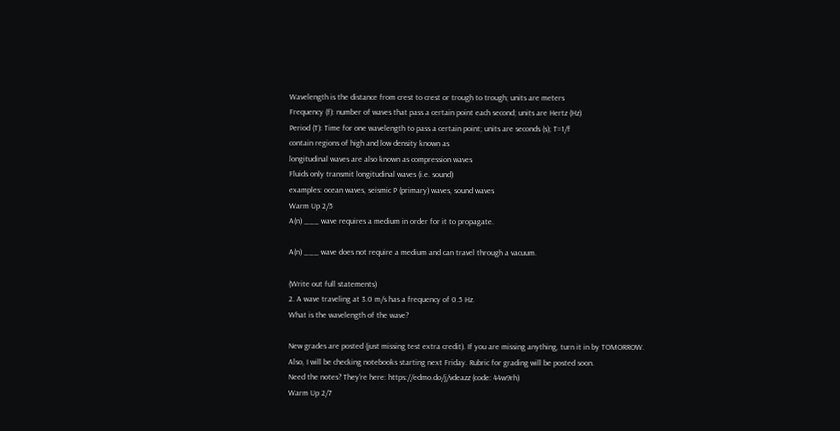Wavelength is the distance from crest to crest or trough to trough; units are meters
Frequency (f): number of waves that pass a certain point each second; units are Hertz (Hz)
Period (T): Time for one wavelength to pass a certain point; units are seconds (s); T=1/f
contain regions of high and low density known as
longitudinal waves are also known as compression waves
Fluids only transmit longitudinal waves (i.e. sound)
examples: ocean waves, seismic P (primary) waves, sound waves
Warm Up 2/5
A(n) ___ wave requires a medium in order for it to propagate.

A(n) ___ wave does not require a medium and can travel through a vacuum.

(Write out full statements)
2. A wave traveling at 3.0 m/s has a frequency of 0.5 Hz.
What is the wavelength of the wave?

New grades are posted (just missing test extra credit). If you are missing anything, turn it in by TOMORROW.
Also, I will be checking notebooks starting next Friday. Rubric for grading will be posted soon.
Need the notes? They're here: https://edmo.do/j/vdeazz (code: 44w9rh)
Warm Up 2/7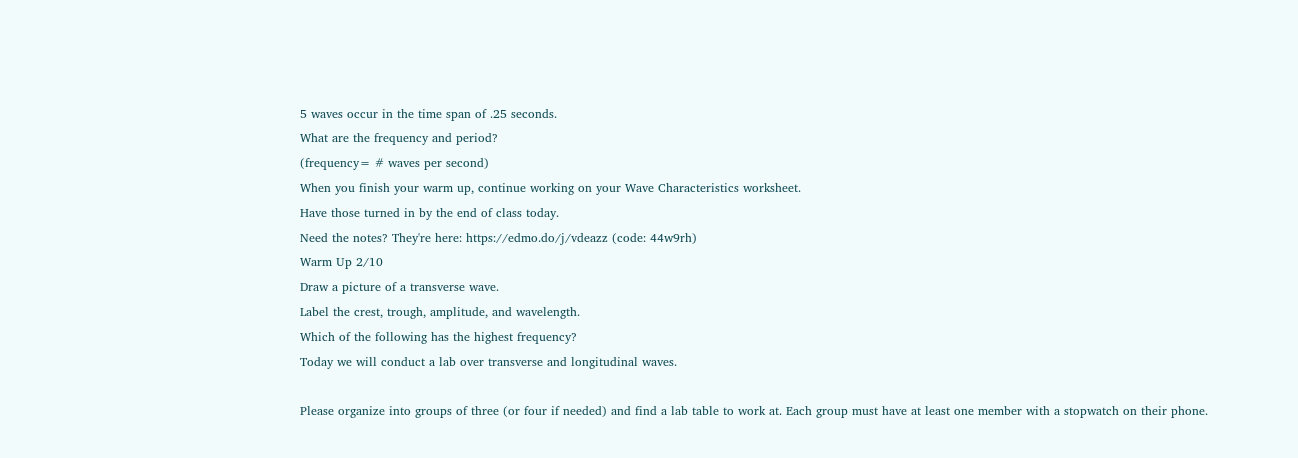5 waves occur in the time span of .25 seconds.
What are the frequency and period?
(frequency= # waves per second)
When you finish your warm up, continue working on your Wave Characteristics worksheet.
Have those turned in by the end of class today.
Need the notes? They're here: https://edmo.do/j/vdeazz (code: 44w9rh)
Warm Up 2/10
Draw a picture of a transverse wave.
Label the crest, trough, amplitude, and wavelength.
Which of the following has the highest frequency?
Today we will conduct a lab over transverse and longitudinal waves.

Please organize into groups of three (or four if needed) and find a lab table to work at. Each group must have at least one member with a stopwatch on their phone.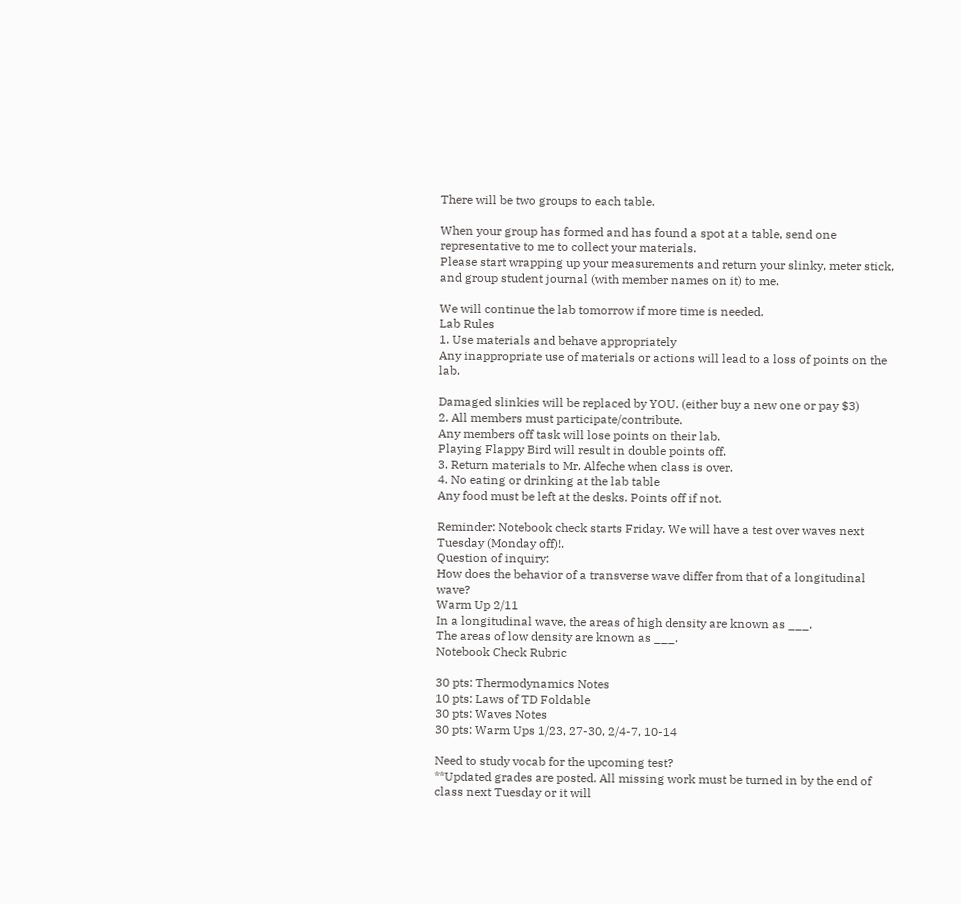There will be two groups to each table.

When your group has formed and has found a spot at a table, send one representative to me to collect your materials.
Please start wrapping up your measurements and return your slinky, meter stick, and group student journal (with member names on it) to me.

We will continue the lab tomorrow if more time is needed.
Lab Rules
1. Use materials and behave appropriately
Any inappropriate use of materials or actions will lead to a loss of points on the lab.

Damaged slinkies will be replaced by YOU. (either buy a new one or pay $3)
2. All members must participate/contribute.
Any members off task will lose points on their lab.
Playing Flappy Bird will result in double points off.
3. Return materials to Mr. Alfeche when class is over.
4. No eating or drinking at the lab table
Any food must be left at the desks. Points off if not.

Reminder: Notebook check starts Friday. We will have a test over waves next Tuesday (Monday off)!.
Question of inquiry:
How does the behavior of a transverse wave differ from that of a longitudinal wave?
Warm Up 2/11
In a longitudinal wave, the areas of high density are known as ___.
The areas of low density are known as ___.
Notebook Check Rubric

30 pts: Thermodynamics Notes
10 pts: Laws of TD Foldable
30 pts: Waves Notes
30 pts: Warm Ups 1/23, 27-30, 2/4-7, 10-14

Need to study vocab for the upcoming test?
**Updated grades are posted. All missing work must be turned in by the end of class next Tuesday or it will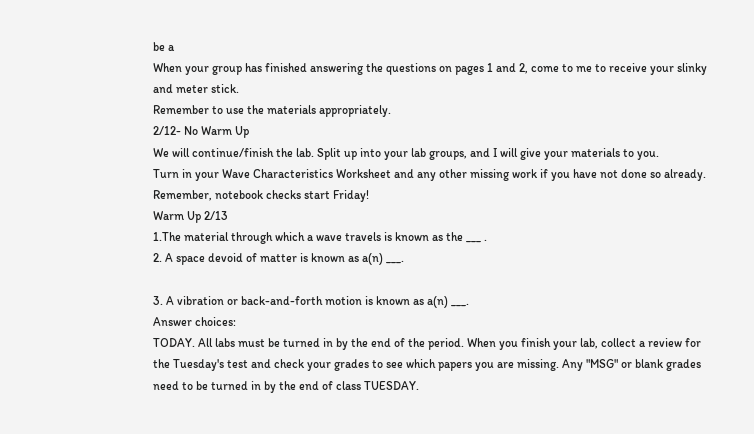be a
When your group has finished answering the questions on pages 1 and 2, come to me to receive your slinky and meter stick.
Remember to use the materials appropriately.
2/12- No Warm Up
We will continue/finish the lab. Split up into your lab groups, and I will give your materials to you.
Turn in your Wave Characteristics Worksheet and any other missing work if you have not done so already.
Remember, notebook checks start Friday!
Warm Up 2/13
1.The material through which a wave travels is known as the ___ .
2. A space devoid of matter is known as a(n) ___.

3. A vibration or back-and-forth motion is known as a(n) ___.
Answer choices:
TODAY. All labs must be turned in by the end of the period. When you finish your lab, collect a review for the Tuesday's test and check your grades to see which papers you are missing. Any "MSG" or blank grades need to be turned in by the end of class TUESDAY.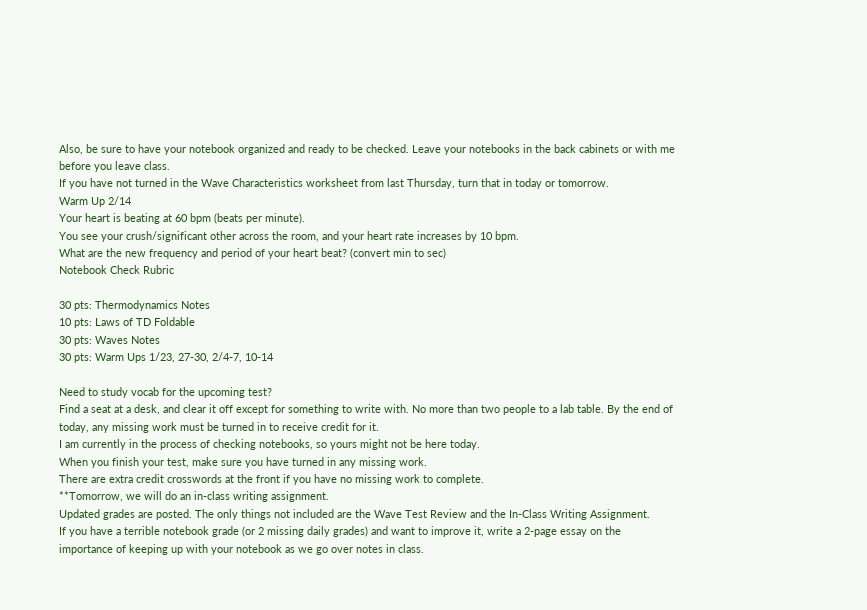Also, be sure to have your notebook organized and ready to be checked. Leave your notebooks in the back cabinets or with me before you leave class.
If you have not turned in the Wave Characteristics worksheet from last Thursday, turn that in today or tomorrow.
Warm Up 2/14
Your heart is beating at 60 bpm (beats per minute).
You see your crush/significant other across the room, and your heart rate increases by 10 bpm.
What are the new frequency and period of your heart beat? (convert min to sec)
Notebook Check Rubric

30 pts: Thermodynamics Notes
10 pts: Laws of TD Foldable
30 pts: Waves Notes
30 pts: Warm Ups 1/23, 27-30, 2/4-7, 10-14

Need to study vocab for the upcoming test?
Find a seat at a desk, and clear it off except for something to write with. No more than two people to a lab table. By the end of today, any missing work must be turned in to receive credit for it.
I am currently in the process of checking notebooks, so yours might not be here today.
When you finish your test, make sure you have turned in any missing work.
There are extra credit crosswords at the front if you have no missing work to complete.
**Tomorrow, we will do an in-class writing assignment.
Updated grades are posted. The only things not included are the Wave Test Review and the In-Class Writing Assignment.
If you have a terrible notebook grade (or 2 missing daily grades) and want to improve it, write a 2-page essay on the importance of keeping up with your notebook as we go over notes in class.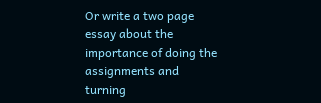Or write a two page essay about the importance of doing the assignments and turning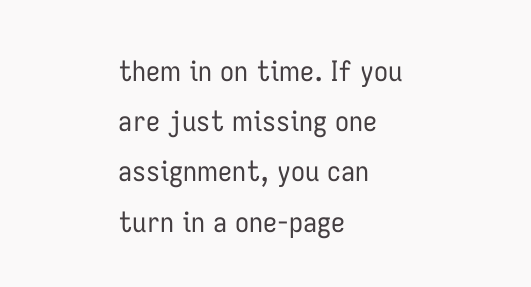them in on time. If you are just missing one assignment, you can turn in a one-page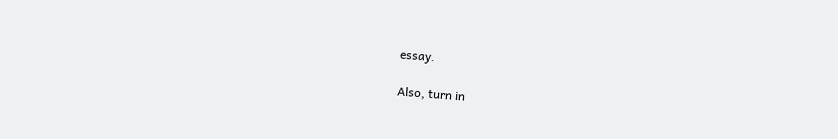essay.

Also, turn in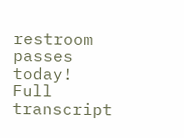restroom passes today!
Full transcript